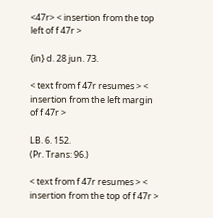<47r> < insertion from the top left of f 47r >

{in} d. 28 jun. 73.

< text from f 47r resumes > < insertion from the left margin of f 47r >

LB. 6. 152.
(Pr. Trans: 96.)

< text from f 47r resumes > < insertion from the top of f 47r >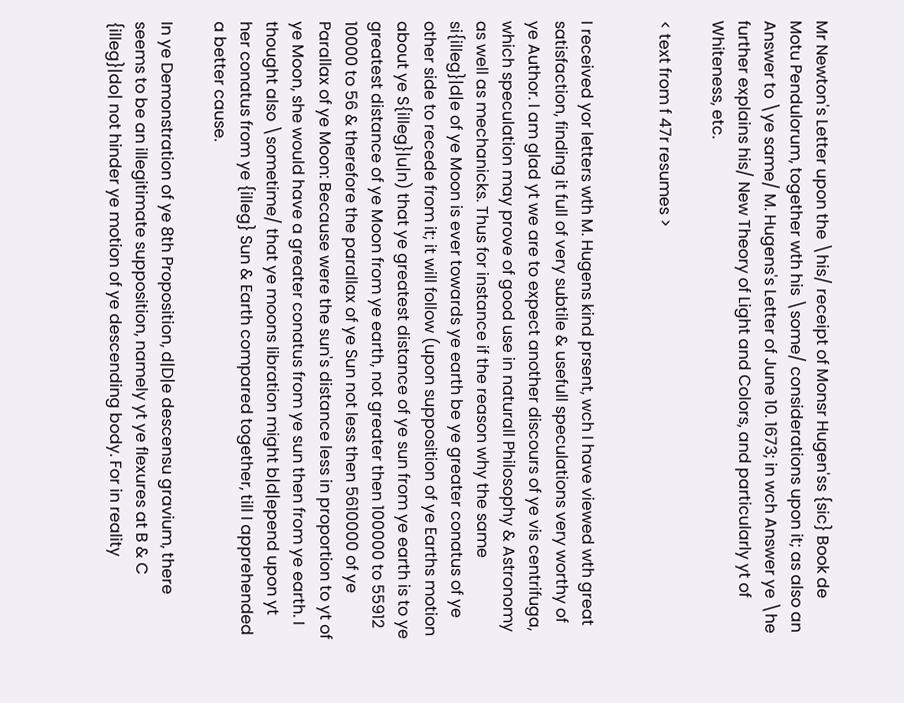Mr Newton's Letter upon the \his/ receipt of Monsr Hugen'ss {sic} Book de Motu Pendulorum, together wth his \some/ considerations upon it; as also an Answer to \ye same/ M. Hugens's Letter of June 10. 1673; in wch Answer ye \he further explains his/ New Theory of Light and Colors, and particularly yt of Whiteness, etc.

< text from f 47r resumes >


I received yor letters wth M. Hugens kind prsent, wch I have viewed wth great satisfaction, finding it full of very subtile & usefull speculations very worthy of ye Author. I am glad yt we are to expect another discours of ye vis centrifuga, which speculation may prove of good use in naturall Philosophy & Astronomy as well as mechanicks. Thus for instance if the reason why the same si{illeg}|d|e of ye Moon is ever towards ye earth be ye greater conatus of ye other side to recede from it; it will follow (upon supposition of ye Earths motion about ye S{illeg}|u|n) that ye greatest distance of ye sun from ye earth is to ye greatest distance of ye Moon from ye earth, not greater then 100000 to 55912 10000 to 56 & therefore the parallax of ye Sun not less then 5610000 of ye Parallax of ye Moon: Because were the sun's distance less in proportion to yt of ye Moon, she would have a greater conatus from ye sun then from ye earth. I thought also \sometime/ that ye moons libration might b|d|epend upon yt her conatus from ye {illeg} Sun & Earth compared together, till I apprehended a better cause.

In ye Demonstration of ye 8th Proposition, d|D|e descensu gravium, there seems to be an illegitimate supposition, namely yt ye flexures at B & C {illeg}|do| not hinder ye motion of ye descending body. For in reality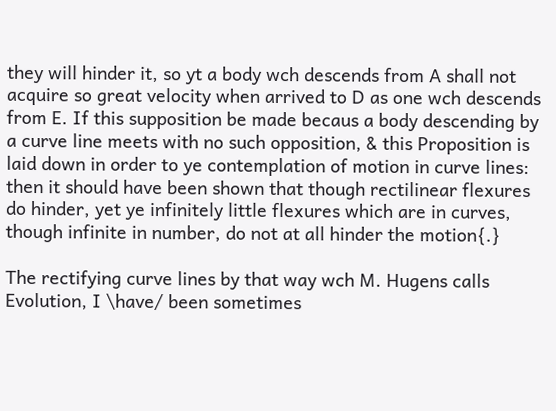they will hinder it, so yt a body wch descends from A shall not acquire so great velocity when arrived to D as one wch descends from E. If this supposition be made becaus a body descending by a curve line meets with no such opposition, & this Proposition is laid down in order to ye contemplation of motion in curve lines: then it should have been shown that though rectilinear flexures do hinder, yet ye infinitely little flexures which are in curves, though infinite in number, do not at all hinder the motion{.}

The rectifying curve lines by that way wch M. Hugens calls Evolution, I \have/ been sometimes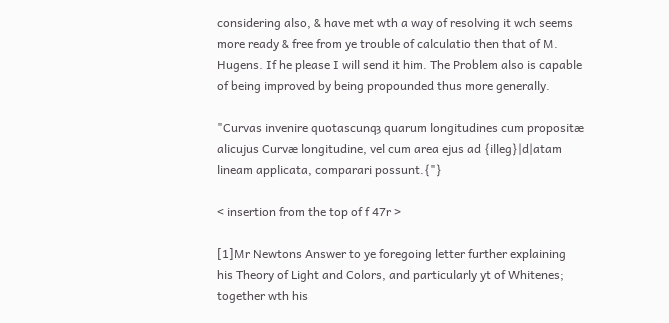considering also, & have met wth a way of resolving it wch seems more ready & free from ye trouble of calculatio then that of M. Hugens. If he please I will send it him. The Problem also is capable of being improved by being propounded thus more generally.

"Curvas invenire quotascunqꝫ quarum longitudines cum propositæ alicujus Curvæ longitudine, vel cum area ejus ad {illeg}|d|atam lineam applicata, comparari possunt.{"}

< insertion from the top of f 47r >

[1]Mr Newtons Answer to ye foregoing letter further explaining his Theory of Light and Colors, and particularly yt of Whitenes; together wth his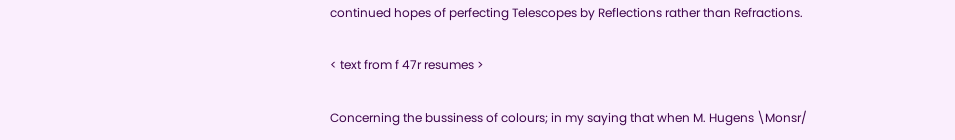continued hopes of perfecting Telescopes by Reflections rather than Refractions.

< text from f 47r resumes >

Concerning the bussiness of colours; in my saying that when M. Hugens \Monsr/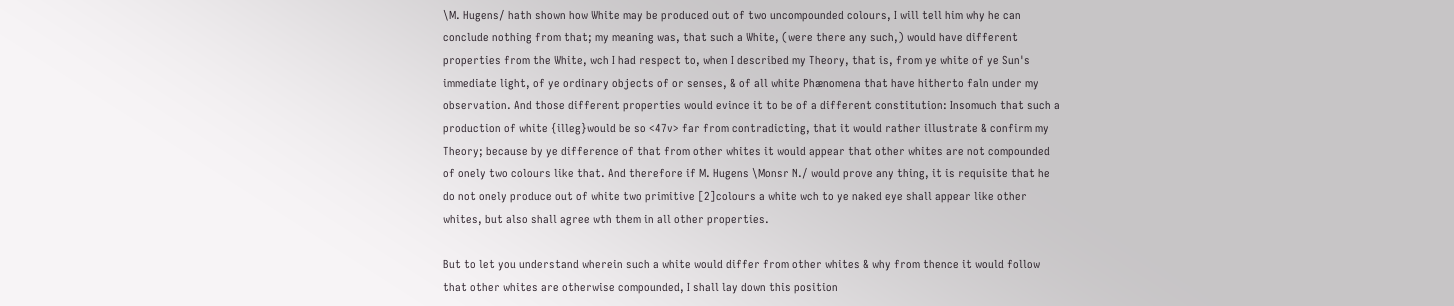\M. Hugens/ hath shown how White may be produced out of two uncompounded colours, I will tell him why he can conclude nothing from that; my meaning was, that such a White, (were there any such,) would have different properties from the White, wch I had respect to, when I described my Theory, that is, from ye white of ye Sun's immediate light, of ye ordinary objects of or senses, & of all white Phænomena that have hitherto faln under my observation. And those different properties would evince it to be of a different constitution: Insomuch that such a production of white {illeg}would be so <47v> far from contradicting, that it would rather illustrate & confirm my Theory; because by ye difference of that from other whites it would appear that other whites are not compounded of onely two colours like that. And therefore if M. Hugens \Monsr N./ would prove any thing, it is requisite that he do not onely produce out of white two primitive [2]colours a white wch to ye naked eye shall appear like other whites, but also shall agree wth them in all other properties.

But to let you understand wherein such a white would differ from other whites & why from thence it would follow that other whites are otherwise compounded, I shall lay down this position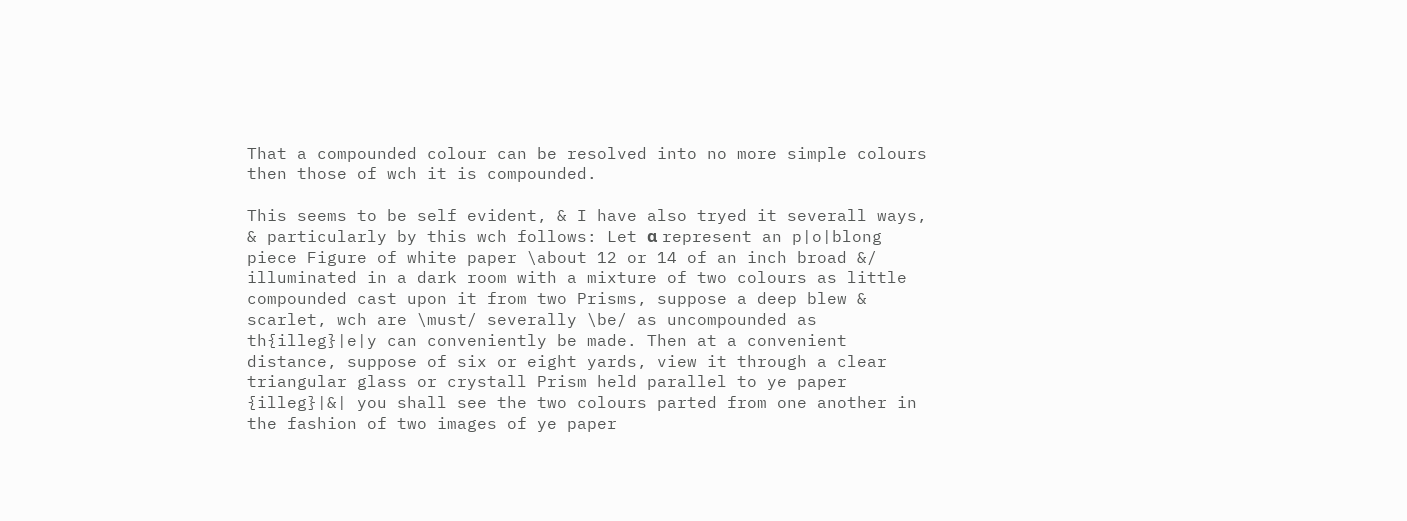That a compounded colour can be resolved into no more simple colours
then those of wch it is compounded.

This seems to be self evident, & I have also tryed it severall ways, & particularly by this wch follows: Let α represent an p|o|blong piece Figure of white paper \about 12 or 14 of an inch broad &/ illuminated in a dark room with a mixture of two colours as little compounded cast upon it from two Prisms, suppose a deep blew & scarlet, wch are \must/ severally \be/ as uncompounded as th{illeg}|e|y can conveniently be made. Then at a convenient distance, suppose of six or eight yards, view it through a clear triangular glass or crystall Prism held parallel to ye paper {illeg}|&| you shall see the two colours parted from one another in the fashion of two images of ye paper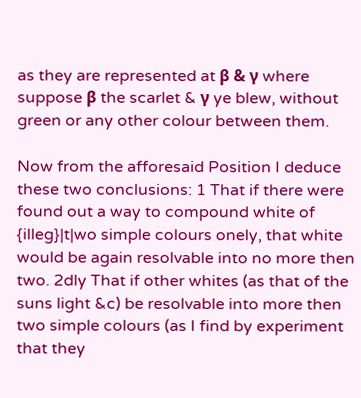as they are represented at β & γ where suppose β the scarlet & γ ye blew, without green or any other colour between them.

Now from the afforesaid Position I deduce these two conclusions: 1 That if there were found out a way to compound white of {illeg}|t|wo simple colours onely, that white would be again resolvable into no more then two. 2dly That if other whites (as that of the suns light &c) be resolvable into more then two simple colours (as I find by experiment that they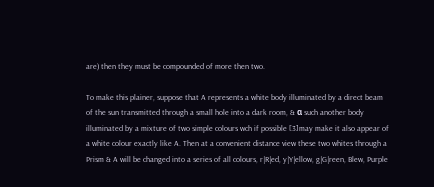are) then they must be compounded of more then two.

To make this plainer, suppose that A represents a white body illuminated by a direct beam of the sun transmitted through a small hole into a dark room, & α such another body illuminated by a mixture of two simple colours wch if possible [3]may make it also appear of a white colour exactly like A. Then at a convenient distance view these two whites through a Prism & A will be changed into a series of all colours, r|R|ed, y|Y|ellow, g|G|reen, Blew, Purple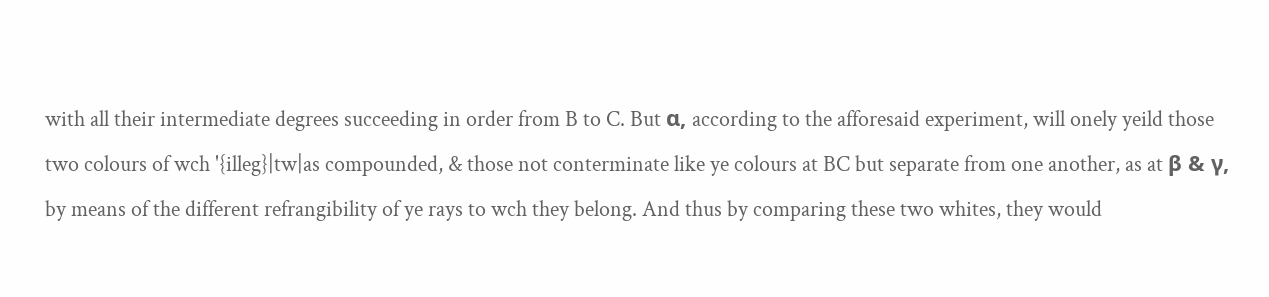with all their intermediate degrees succeeding in order from B to C. But α, according to the afforesaid experiment, will onely yeild those two colours of wch '{illeg}|tw|as compounded, & those not conterminate like ye colours at BC but separate from one another, as at β & γ, by means of the different refrangibility of ye rays to wch they belong. And thus by comparing these two whites, they would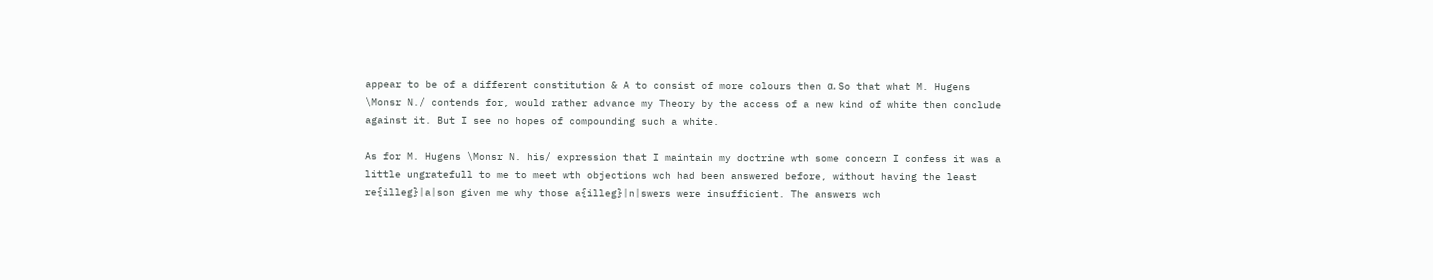appear to be of a different constitution & A to consist of more colours then α. So that what M. Hugens \Monsr N./ contends for, would rather advance my Theory by the access of a new kind of white then conclude against it. But I see no hopes of compounding such a white.

As for M. Hugens \Monsr N. his/ expression that I maintain my doctrine wth some concern I confess it was a little ungratefull to me to meet wth objections wch had been answered before, without having the least re{illeg}|a|son given me why those a{illeg}|n|swers were insufficient. The answers wch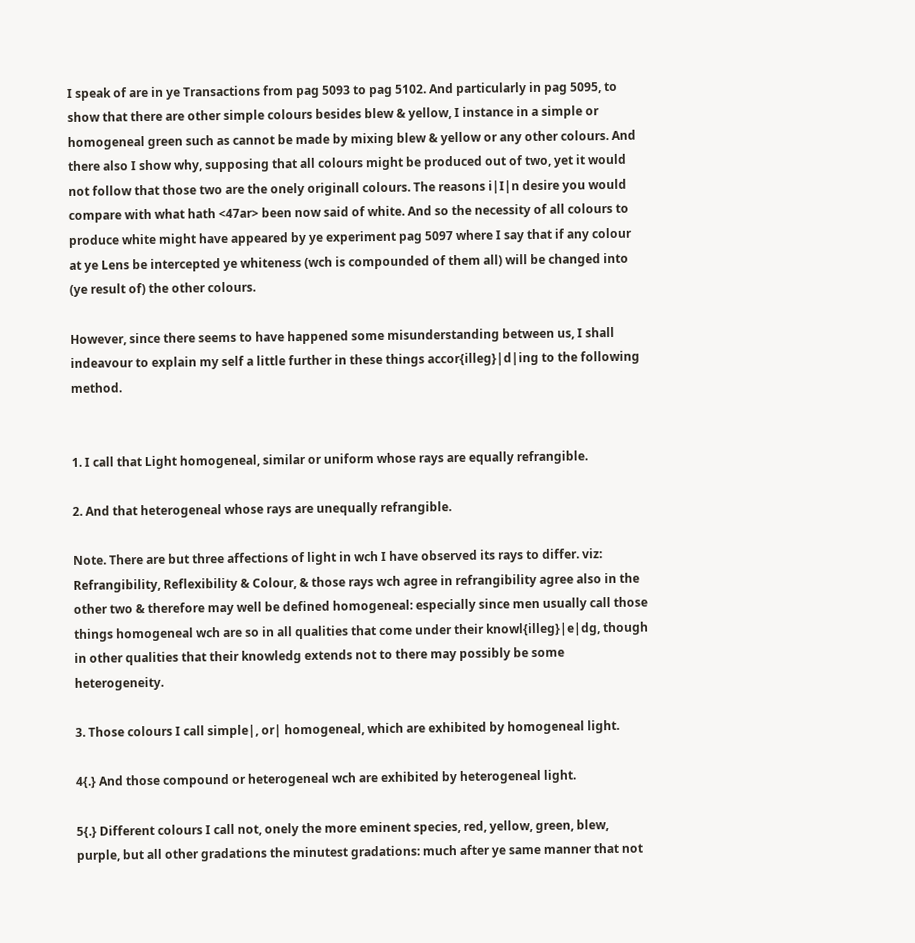I speak of are in ye Transactions from pag 5093 to pag 5102. And particularly in pag 5095, to show that there are other simple colours besides blew & yellow, I instance in a simple or homogeneal green such as cannot be made by mixing blew & yellow or any other colours. And there also I show why, supposing that all colours might be produced out of two, yet it would not follow that those two are the onely originall colours. The reasons i|I|n desire you would compare with what hath <47ar> been now said of white. And so the necessity of all colours to produce white might have appeared by ye experiment pag 5097 where I say that if any colour at ye Lens be intercepted ye whiteness (wch is compounded of them all) will be changed into (ye result of) the other colours.

However, since there seems to have happened some misunderstanding between us, I shall indeavour to explain my self a little further in these things accor{illeg}|d|ing to the following method.


1. I call that Light homogeneal, similar or uniform whose rays are equally refrangible.

2. And that heterogeneal whose rays are unequally refrangible.

Note. There are but three affections of light in wch I have observed its rays to differ. viz: Refrangibility, Reflexibility & Colour, & those rays wch agree in refrangibility agree also in the other two & therefore may well be defined homogeneal: especially since men usually call those things homogeneal wch are so in all qualities that come under their knowl{illeg}|e|dg, though in other qualities that their knowledg extends not to there may possibly be some heterogeneity.

3. Those colours I call simple|, or| homogeneal, which are exhibited by homogeneal light.

4{.} And those compound or heterogeneal wch are exhibited by heterogeneal light.

5{.} Different colours I call not, onely the more eminent species, red, yellow, green, blew, purple, but all other gradations the minutest gradations: much after ye same manner that not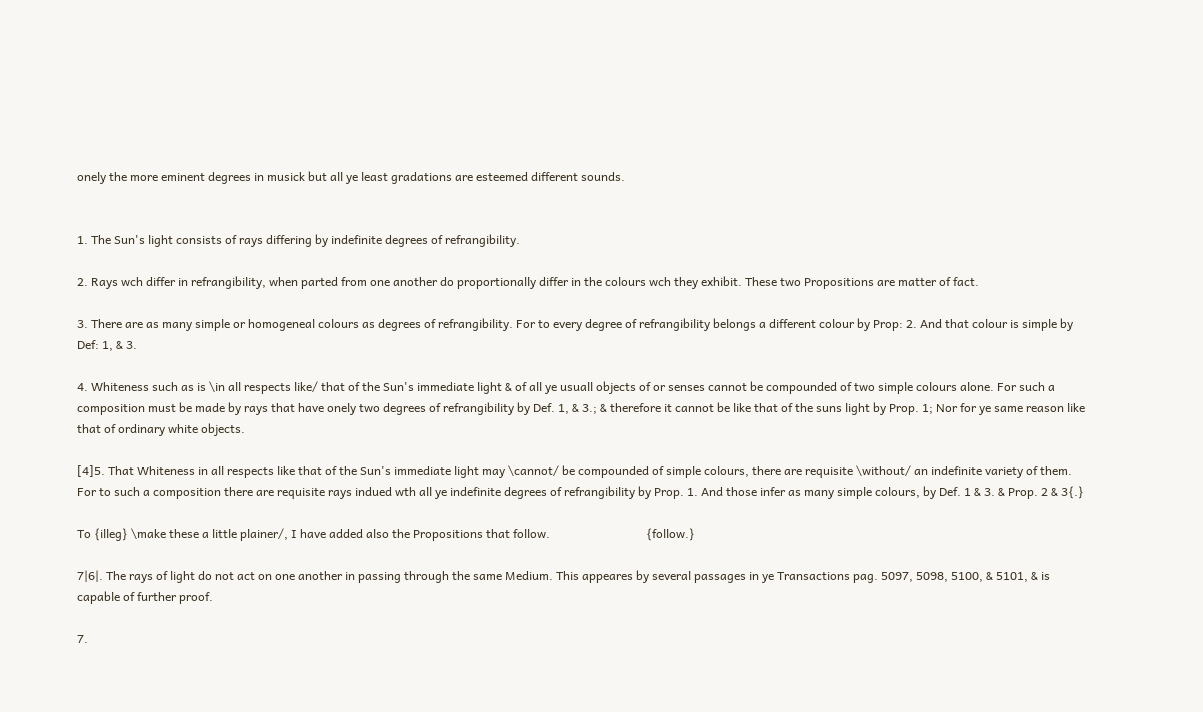onely the more eminent degrees in musick but all ye least gradations are esteemed different sounds.


1. The Sun's light consists of rays differing by indefinite degrees of refrangibility.

2. Rays wch differ in refrangibility, when parted from one another do proportionally differ in the colours wch they exhibit. These two Propositions are matter of fact.

3. There are as many simple or homogeneal colours as degrees of refrangibility. For to every degree of refrangibility belongs a different colour by Prop: 2. And that colour is simple by Def: 1, & 3.

4. Whiteness such as is \in all respects like/ that of the Sun's immediate light & of all ye usuall objects of or senses cannot be compounded of two simple colours alone. For such a composition must be made by rays that have onely two degrees of refrangibility by Def. 1, & 3.; & therefore it cannot be like that of the suns light by Prop. 1; Nor for ye same reason like that of ordinary white objects.

[4]5. That Whiteness in all respects like that of the Sun's immediate light may \cannot/ be compounded of simple colours, there are requisite \without/ an indefinite variety of them. For to such a composition there are requisite rays indued wth all ye indefinite degrees of refrangibility by Prop. 1. And those infer as many simple colours, by Def. 1 & 3. & Prop. 2 & 3{.}

To {illeg} \make these a little plainer/, I have added also the Propositions that follow.                                {follow.}

7|6|. The rays of light do not act on one another in passing through the same Medium. This appeares by several passages in ye Transactions pag. 5097, 5098, 5100, & 5101, & is capable of further proof.

7.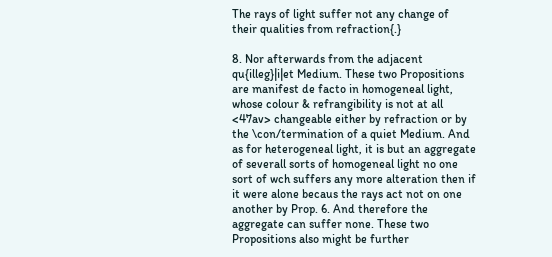The rays of light suffer not any change of their qualities from refraction{.}

8. Nor afterwards from the adjacent qu{illeg}|i|et Medium. These two Propositions are manifest de facto in homogeneal light, whose colour & refrangibility is not at all <47av> changeable either by refraction or by the \con/termination of a quiet Medium. And as for heterogeneal light, it is but an aggregate of severall sorts of homogeneal light no one sort of wch suffers any more alteration then if it were alone becaus the rays act not on one another by Prop. 6. And therefore the aggregate can suffer none. These two Propositions also might be further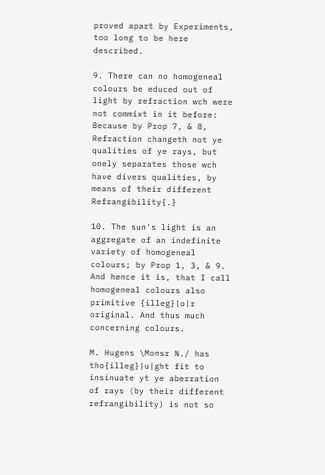proved apart by Experiments, too long to be here described.

9. There can no homogeneal colours be educed out of light by refraction wch were not commixt in it before: Because by Prop 7, & 8, Refraction changeth not ye qualities of ye rays, but onely separates those wch have divers qualities, by means of their different Refrangibility{.}

10. The sun's light is an aggregate of an indefinite variety of homogeneal colours; by Prop 1, 3, & 9. And hence it is, that I call homogeneal colours also primitive {illeg}|o|r original. And thus much concerning colours.

M. Hugens \Monsr N./ has tho{illeg}|u|ght fit to insinuate yt ye aberration of rays (by their different refrangibility) is not so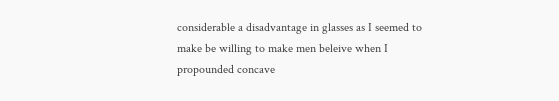considerable a disadvantage in glasses as I seemed to make be willing to make men beleive when I propounded concave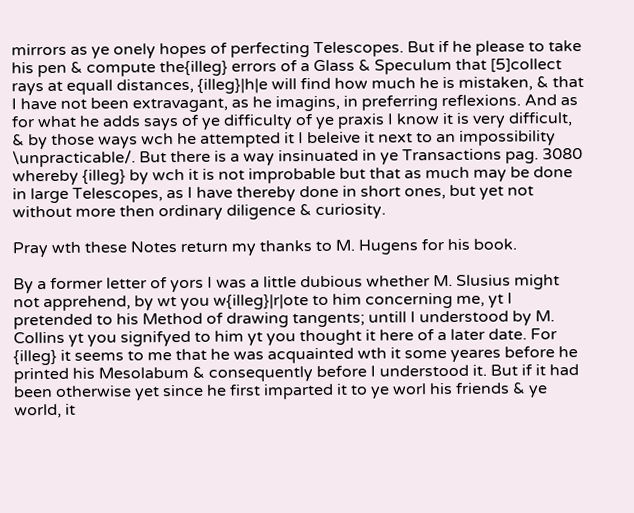mirrors as ye onely hopes of perfecting Telescopes. But if he please to take his pen & compute the{illeg} errors of a Glass & Speculum that [5]collect rays at equall distances, {illeg}|h|e will find how much he is mistaken, & that I have not been extravagant, as he imagins, in preferring reflexions. And as for what he adds says of ye difficulty of ye praxis I know it is very difficult, & by those ways wch he attempted it I beleive it next to an impossibility \unpracticable/. But there is a way insinuated in ye Transactions pag. 3080 whereby {illeg} by wch it is not improbable but that as much may be done in large Telescopes, as I have thereby done in short ones, but yet not without more then ordinary diligence & curiosity.

Pray wth these Notes return my thanks to M. Hugens for his book.

By a former letter of yors I was a little dubious whether M. Slusius might not apprehend, by wt you w{illeg}|r|ote to him concerning me, yt I pretended to his Method of drawing tangents; untill I understood by M. Collins yt you signifyed to him yt you thought it here of a later date. For {illeg} it seems to me that he was acquainted wth it some yeares before he printed his Mesolabum & consequently before I understood it. But if it had been otherwise yet since he first imparted it to ye worl his friends & ye world, it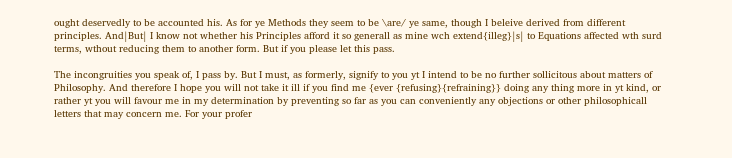ought deservedly to be accounted his. As for ye Methods they seem to be \are/ ye same, though I beleive derived from different principles. And|But| I know not whether his Principles afford it so generall as mine wch extend{illeg}|s| to Equations affected wth surd terms, wthout reducing them to another form. But if you please let this pass.

The incongruities you speak of, I pass by. But I must, as formerly, signify to you yt I intend to be no further sollicitous about matters of Philosophy. And therefore I hope you will not take it ill if you find me {ever {refusing}{refraining}} doing any thing more in yt kind, or rather yt you will favour me in my determination by preventing so far as you can conveniently any objections or other philosophicall letters that may concern me. For your profer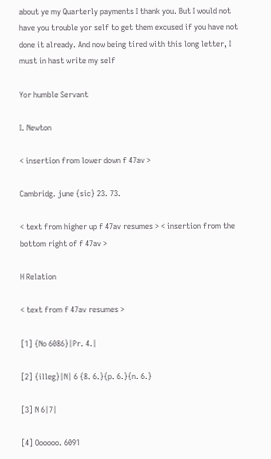about ye my Quarterly payments I thank you. But I would not have you trouble yor self to get them excused if you have not done it already. And now being tired with this long letter, I must in hast write my self

Yor humble Servant

I. Newton

< insertion from lower down f 47av >

Cambridg. june {sic} 23. 73.

< text from higher up f 47av resumes > < insertion from the bottom right of f 47av >

H Relation

< text from f 47av resumes >

[1] {No 6086}|Pr. 4.|

[2] {illeg}|N| 6 {8. 6.}{p. 6.}{n. 6.}

[3] N 6|7|

[4] Oooooo. 6091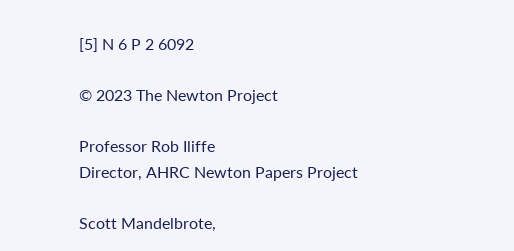[5] N 6 P 2 6092

© 2023 The Newton Project

Professor Rob Iliffe
Director, AHRC Newton Papers Project

Scott Mandelbrote,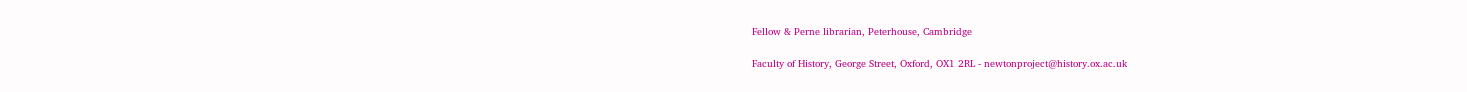Fellow & Perne librarian, Peterhouse, Cambridge

Faculty of History, George Street, Oxford, OX1 2RL - newtonproject@history.ox.ac.uk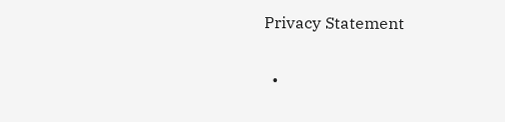Privacy Statement

  •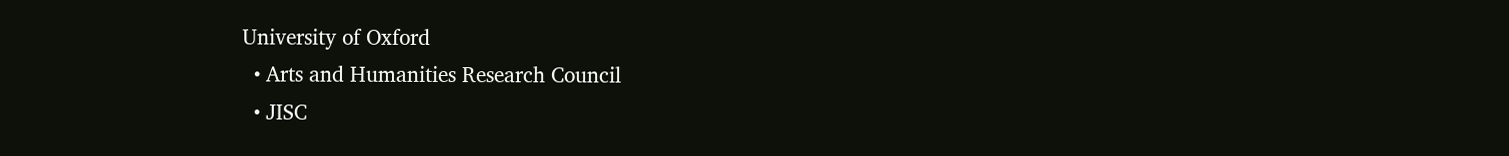University of Oxford
  • Arts and Humanities Research Council
  • JISC